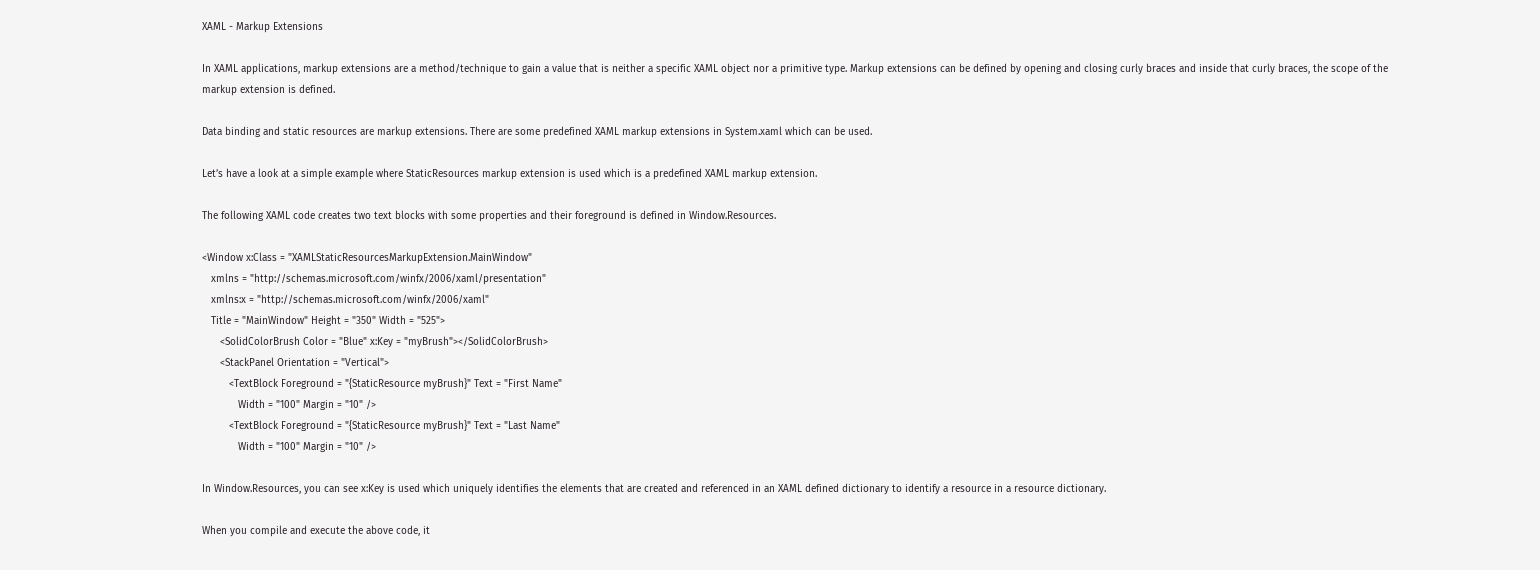XAML - Markup Extensions

In XAML applications, markup extensions are a method/technique to gain a value that is neither a specific XAML object nor a primitive type. Markup extensions can be defined by opening and closing curly braces and inside that curly braces, the scope of the markup extension is defined.

Data binding and static resources are markup extensions. There are some predefined XAML markup extensions in System.xaml which can be used.

Let’s have a look at a simple example where StaticResources markup extension is used which is a predefined XAML markup extension.

The following XAML code creates two text blocks with some properties and their foreground is defined in Window.Resources.

<Window x:Class = "XAMLStaticResourcesMarkupExtension.MainWindow"
   xmlns = "http://schemas.microsoft.com/winfx/2006/xaml/presentation"
   xmlns:x = "http://schemas.microsoft.com/winfx/2006/xaml"
   Title = "MainWindow" Height = "350" Width = "525">
      <SolidColorBrush Color = "Blue" x:Key = "myBrush"></SolidColorBrush>
      <StackPanel Orientation = "Vertical">
         <TextBlock Foreground = "{StaticResource myBrush}" Text = "First Name"
            Width = "100" Margin = "10" />
         <TextBlock Foreground = "{StaticResource myBrush}" Text = "Last Name"
            Width = "100" Margin = "10" />

In Window.Resources, you can see x:Key is used which uniquely identifies the elements that are created and referenced in an XAML defined dictionary to identify a resource in a resource dictionary.

When you compile and execute the above code, it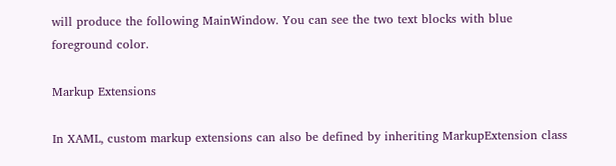will produce the following MainWindow. You can see the two text blocks with blue foreground color.

Markup Extensions

In XAML, custom markup extensions can also be defined by inheriting MarkupExtension class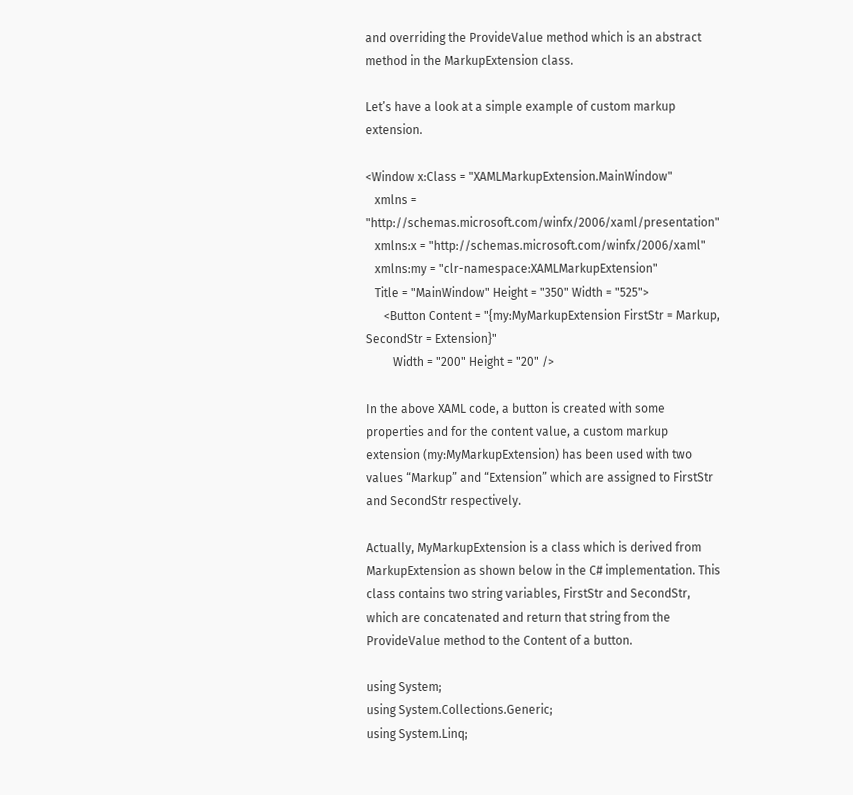and overriding the ProvideValue method which is an abstract method in the MarkupExtension class.

Let’s have a look at a simple example of custom markup extension.

<Window x:Class = "XAMLMarkupExtension.MainWindow"
   xmlns = "http://schemas.microsoft.com/winfx/2006/xaml/presentation"
   xmlns:x = "http://schemas.microsoft.com/winfx/2006/xaml"
   xmlns:my = "clr-namespace:XAMLMarkupExtension"
   Title = "MainWindow" Height = "350" Width = "525">
      <Button Content = "{my:MyMarkupExtension FirstStr = Markup, SecondStr = Extension}"
         Width = "200" Height = "20" />

In the above XAML code, a button is created with some properties and for the content value, a custom markup extension (my:MyMarkupExtension) has been used with two values “Markup” and “Extension” which are assigned to FirstStr and SecondStr respectively.

Actually, MyMarkupExtension is a class which is derived from MarkupExtension as shown below in the C# implementation. This class contains two string variables, FirstStr and SecondStr, which are concatenated and return that string from the ProvideValue method to the Content of a button.

using System;
using System.Collections.Generic;
using System.Linq;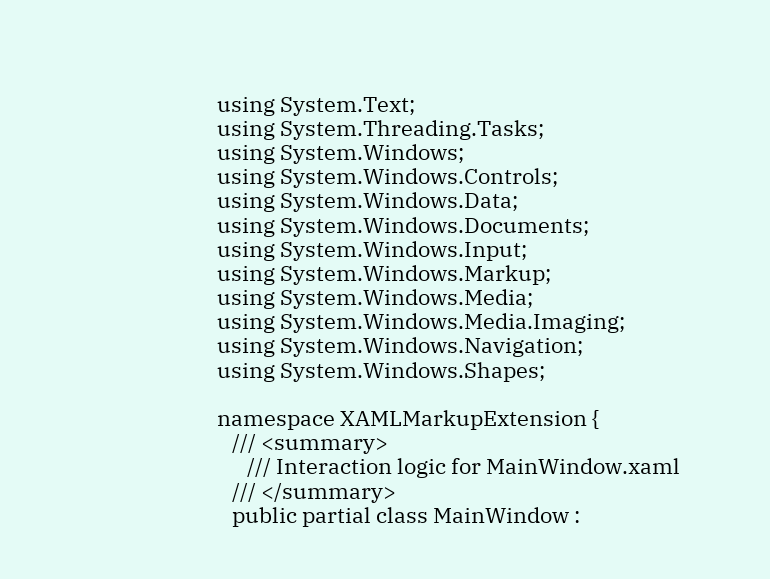using System.Text;
using System.Threading.Tasks;
using System.Windows;
using System.Windows.Controls;
using System.Windows.Data;
using System.Windows.Documents;
using System.Windows.Input;
using System.Windows.Markup;
using System.Windows.Media;
using System.Windows.Media.Imaging;
using System.Windows.Navigation;
using System.Windows.Shapes;

namespace XAMLMarkupExtension {
   /// <summary>
      /// Interaction logic for MainWindow.xaml
   /// </summary>
   public partial class MainWindow :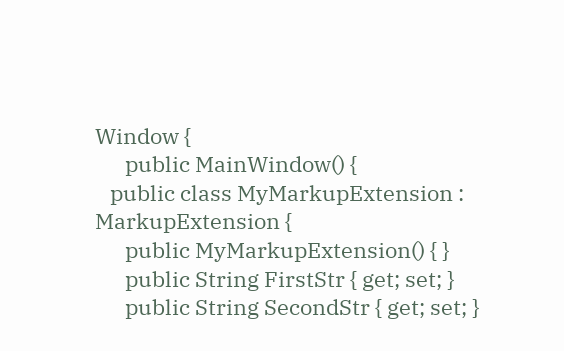Window {
      public MainWindow() {
   public class MyMarkupExtension : MarkupExtension {
      public MyMarkupExtension() { }
      public String FirstStr { get; set; }
      public String SecondStr { get; set; }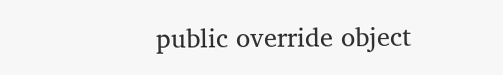public override object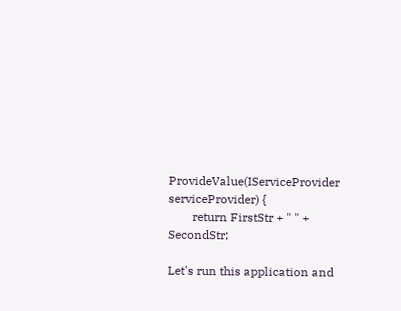ProvideValue(IServiceProvider serviceProvider) {
        return FirstStr + " " + SecondStr;

Let's run this application and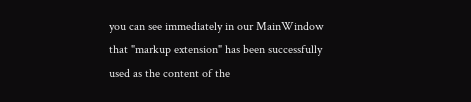you can see immediately in our MainWindow that "markup extension" has been successfully used as the content of the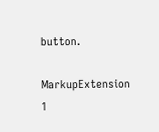button.

MarkupExtension 1